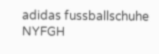adidas fussballschuhe NYFGH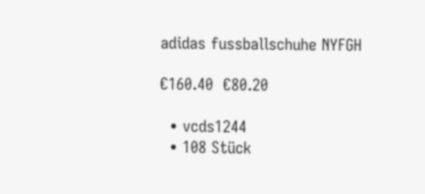adidas fussballschuhe NYFGH

€160.40  €80.20

  • vcds1244
  • 108 Stück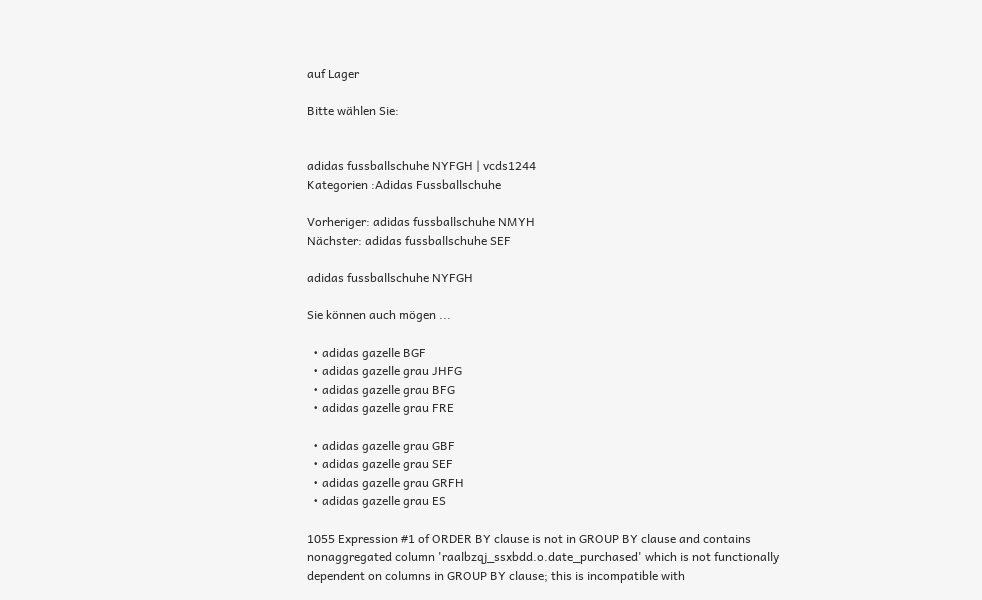auf Lager

Bitte wählen Sie:


adidas fussballschuhe NYFGH | vcds1244
Kategorien :Adidas Fussballschuhe

Vorheriger: adidas fussballschuhe NMYH
Nächster: adidas fussballschuhe SEF

adidas fussballschuhe NYFGH

Sie können auch mögen ...

  • adidas gazelle BGF
  • adidas gazelle grau JHFG
  • adidas gazelle grau BFG
  • adidas gazelle grau FRE

  • adidas gazelle grau GBF
  • adidas gazelle grau SEF
  • adidas gazelle grau GRFH
  • adidas gazelle grau ES

1055 Expression #1 of ORDER BY clause is not in GROUP BY clause and contains nonaggregated column 'raalbzqj_ssxbdd.o.date_purchased' which is not functionally dependent on columns in GROUP BY clause; this is incompatible with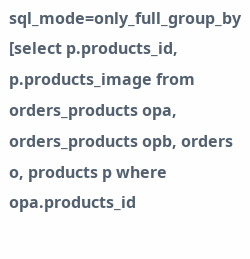sql_mode=only_full_group_by
[select p.products_id, p.products_image from orders_products opa, orders_products opb, orders o, products p where opa.products_id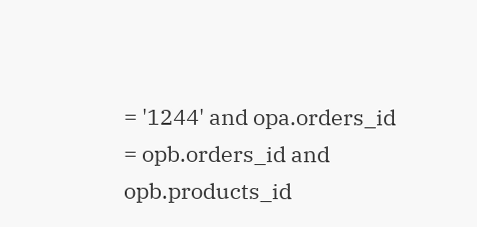= '1244' and opa.orders_id = opb.orders_id and opb.products_id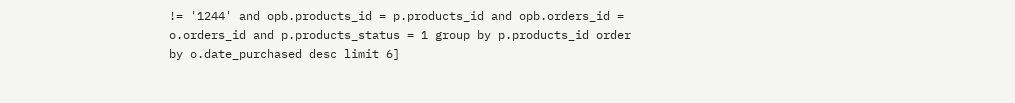!= '1244' and opb.products_id = p.products_id and opb.orders_id = o.orders_id and p.products_status = 1 group by p.products_id order by o.date_purchased desc limit 6]